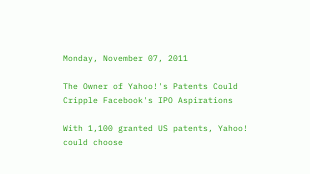Monday, November 07, 2011

The Owner of Yahoo!'s Patents Could Cripple Facebook's IPO Aspirations

With 1,100 granted US patents, Yahoo! could choose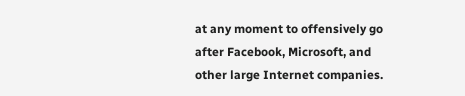at any moment to offensively go after Facebook, Microsoft, and other large Internet companies.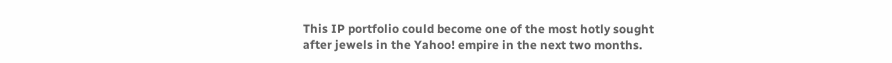This IP portfolio could become one of the most hotly sought after jewels in the Yahoo! empire in the next two months.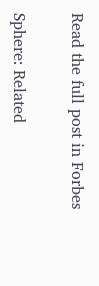Read the full post in Forbes

Sphere: Related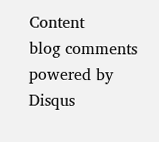Content
blog comments powered by Disqus